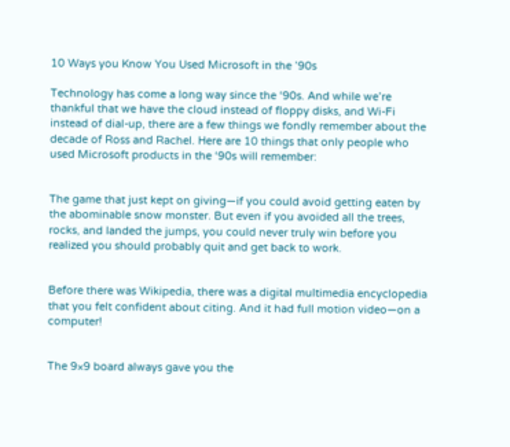10 Ways you Know You Used Microsoft in the ’90s

Technology has come a long way since the ‘90s. And while we’re thankful that we have the cloud instead of floppy disks, and Wi-Fi instead of dial-up, there are a few things we fondly remember about the decade of Ross and Rachel. Here are 10 things that only people who used Microsoft products in the ‘90s will remember:


The game that just kept on giving—if you could avoid getting eaten by the abominable snow monster. But even if you avoided all the trees, rocks, and landed the jumps, you could never truly win before you realized you should probably quit and get back to work.


Before there was Wikipedia, there was a digital multimedia encyclopedia that you felt confident about citing. And it had full motion video—on a computer!


The 9×9 board always gave you the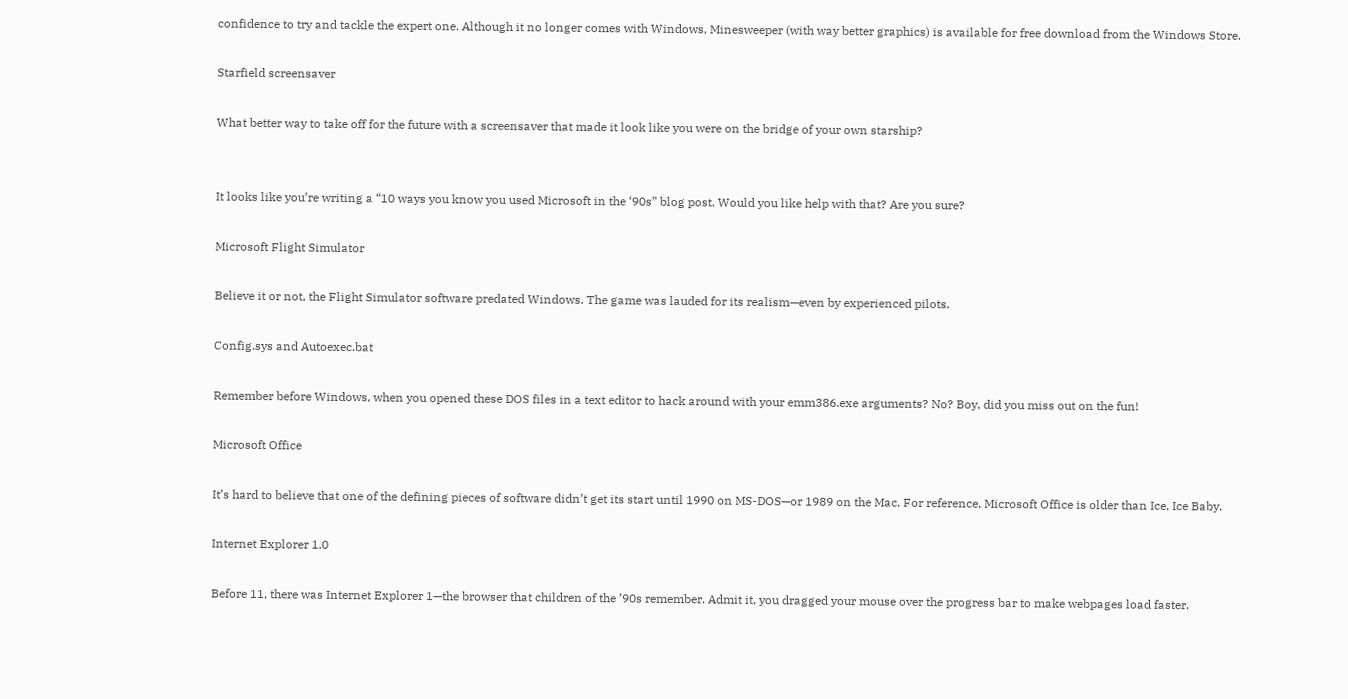confidence to try and tackle the expert one. Although it no longer comes with Windows, Minesweeper (with way better graphics) is available for free download from the Windows Store.

Starfield screensaver

What better way to take off for the future with a screensaver that made it look like you were on the bridge of your own starship?


It looks like you’re writing a “10 ways you know you used Microsoft in the ‘90s” blog post. Would you like help with that? Are you sure?

Microsoft Flight Simulator

Believe it or not, the Flight Simulator software predated Windows. The game was lauded for its realism—even by experienced pilots.

Config.sys and Autoexec.bat

Remember before Windows, when you opened these DOS files in a text editor to hack around with your emm386.exe arguments? No? Boy, did you miss out on the fun!

Microsoft Office

It’s hard to believe that one of the defining pieces of software didn’t get its start until 1990 on MS-DOS—or 1989 on the Mac. For reference, Microsoft Office is older than Ice, Ice Baby.

Internet Explorer 1.0

Before 11, there was Internet Explorer 1—the browser that children of the ’90s remember. Admit it, you dragged your mouse over the progress bar to make webpages load faster.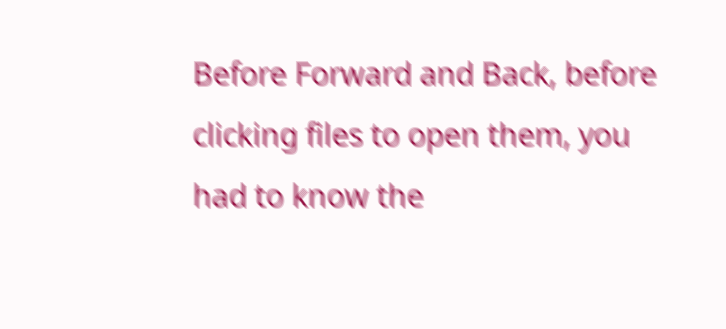Before Forward and Back, before clicking files to open them, you had to know the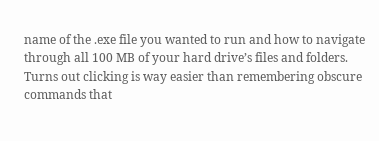name of the .exe file you wanted to run and how to navigate through all 100 MB of your hard drive’s files and folders. Turns out clicking is way easier than remembering obscure commands that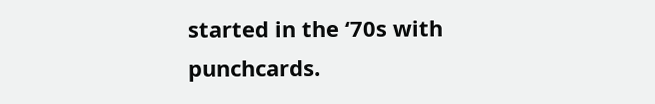started in the ‘70s with punchcards.